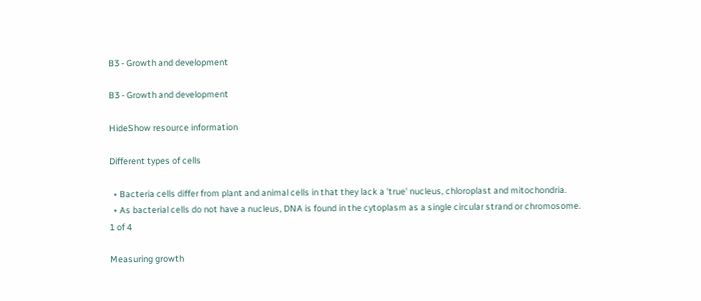B3 - Growth and development

B3 - Growth and development

HideShow resource information

Different types of cells

  • Bacteria cells differ from plant and animal cells in that they lack a 'true' nucleus, chloroplast and mitochondria.
  • As bacterial cells do not have a nucleus, DNA is found in the cytoplasm as a single circular strand or chromosome.
1 of 4

Measuring growth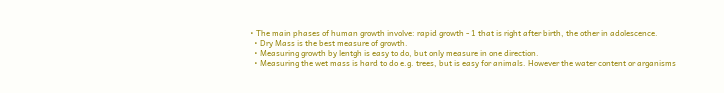• The main phases of human growth involve: rapid growth - 1 that is right after birth, the other in adolescence.
  • Dry Mass is the best measure of growth.
  • Measuring growth by lentgh is easy to do, but only measure in one direction.
  • Measuring the wet mass is hard to do e.g. trees, but is easy for animals. However the water content or arganisms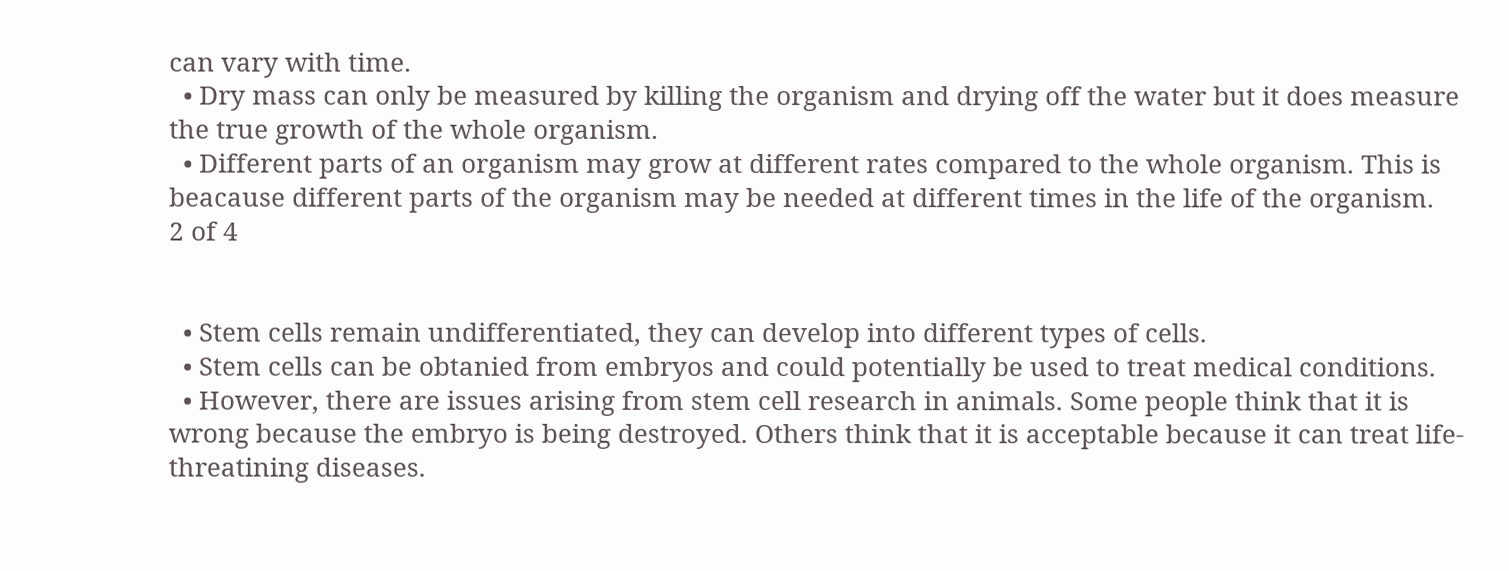can vary with time.
  • Dry mass can only be measured by killing the organism and drying off the water but it does measure the true growth of the whole organism.
  • Different parts of an organism may grow at different rates compared to the whole organism. This is beacause different parts of the organism may be needed at different times in the life of the organism.
2 of 4


  • Stem cells remain undifferentiated, they can develop into different types of cells.
  • Stem cells can be obtanied from embryos and could potentially be used to treat medical conditions.
  • However, there are issues arising from stem cell research in animals. Some people think that it is wrong because the embryo is being destroyed. Others think that it is acceptable because it can treat life-threatining diseases.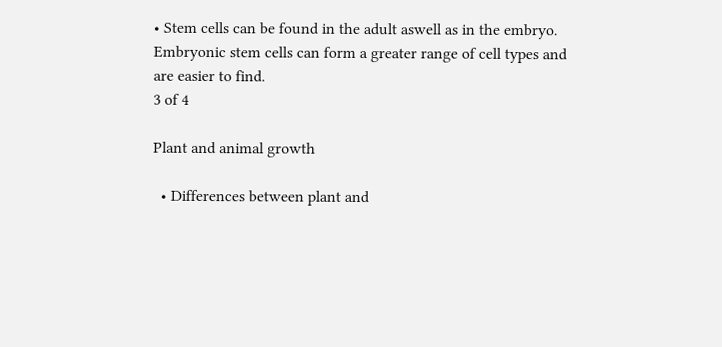• Stem cells can be found in the adult aswell as in the embryo. Embryonic stem cells can form a greater range of cell types and are easier to find.
3 of 4

Plant and animal growth

  • Differences between plant and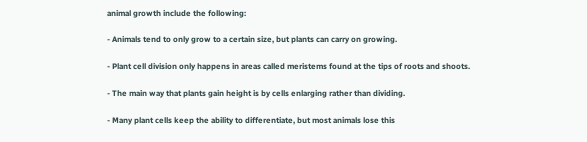animal growth include the following:

- Animals tend to only grow to a certain size, but plants can carry on growing.

- Plant cell division only happens in areas called meristems found at the tips of roots and shoots.

- The main way that plants gain height is by cells enlarging rather than dividing.

- Many plant cells keep the ability to differentiate, but most animals lose this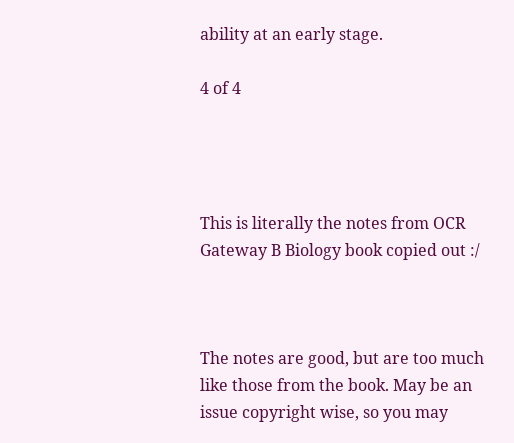ability at an early stage.

4 of 4




This is literally the notes from OCR Gateway B Biology book copied out :/



The notes are good, but are too much like those from the book. May be an issue copyright wise, so you may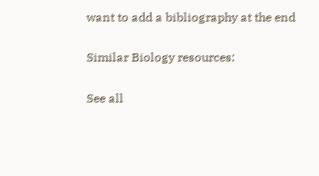want to add a bibliography at the end

Similar Biology resources:

See all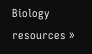Biology resources »